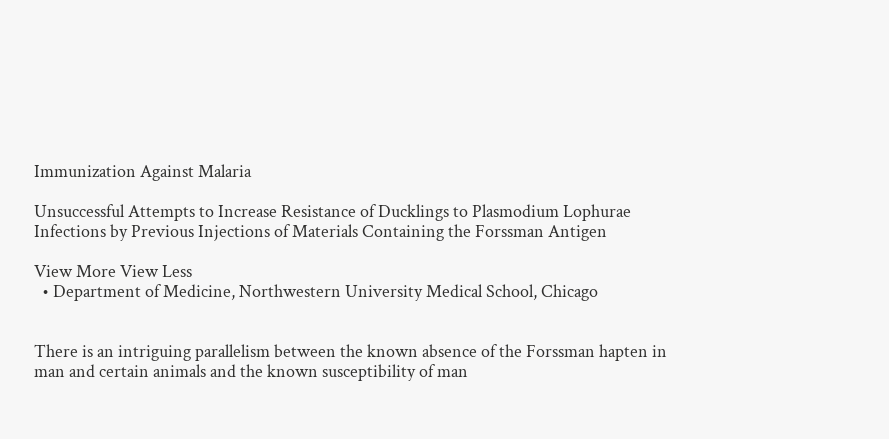Immunization Against Malaria

Unsuccessful Attempts to Increase Resistance of Ducklings to Plasmodium Lophurae Infections by Previous Injections of Materials Containing the Forssman Antigen

View More View Less
  • Department of Medicine, Northwestern University Medical School, Chicago


There is an intriguing parallelism between the known absence of the Forssman hapten in man and certain animals and the known susceptibility of man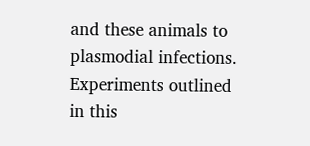and these animals to plasmodial infections. Experiments outlined in this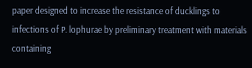paper designed to increase the resistance of ducklings to infections of P. lophurae by preliminary treatment with materials containing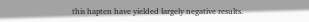this hapten have yielded largely negative results.